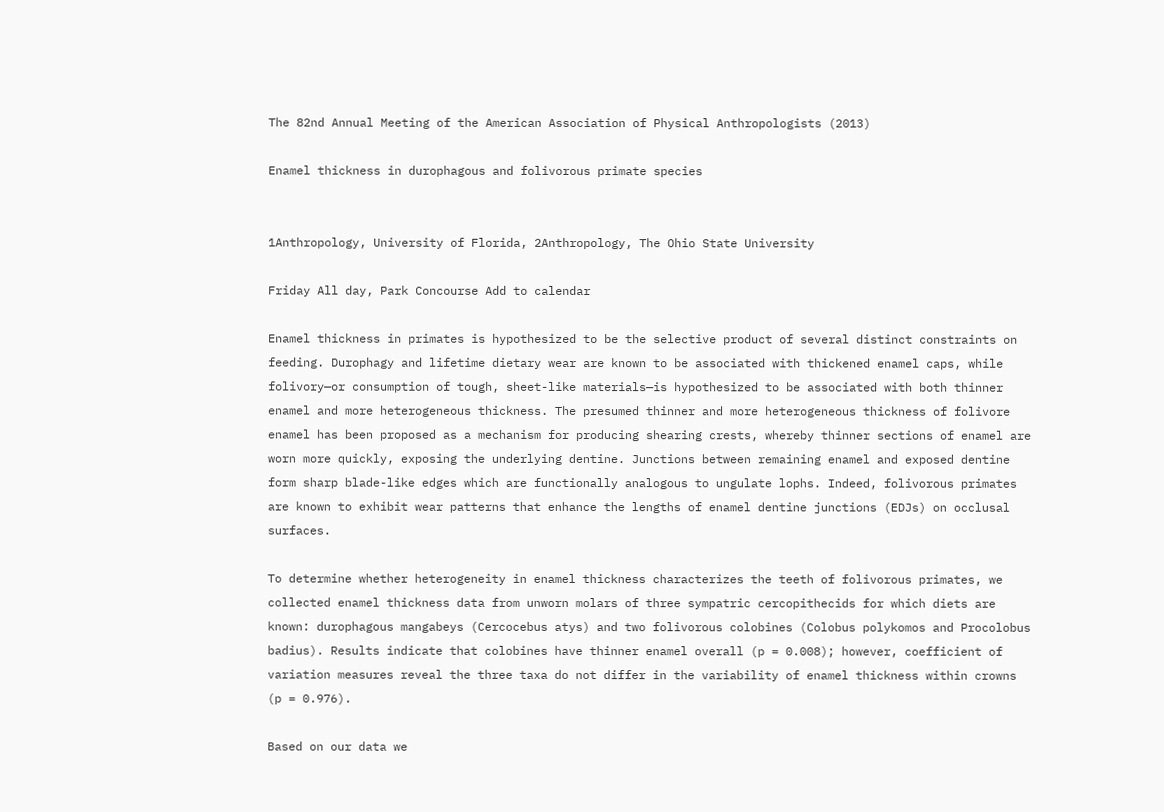The 82nd Annual Meeting of the American Association of Physical Anthropologists (2013)

Enamel thickness in durophagous and folivorous primate species


1Anthropology, University of Florida, 2Anthropology, The Ohio State University

Friday All day, Park Concourse Add to calendar

Enamel thickness in primates is hypothesized to be the selective product of several distinct constraints on feeding. Durophagy and lifetime dietary wear are known to be associated with thickened enamel caps, while folivory—or consumption of tough, sheet-like materials—is hypothesized to be associated with both thinner enamel and more heterogeneous thickness. The presumed thinner and more heterogeneous thickness of folivore enamel has been proposed as a mechanism for producing shearing crests, whereby thinner sections of enamel are worn more quickly, exposing the underlying dentine. Junctions between remaining enamel and exposed dentine form sharp blade-like edges which are functionally analogous to ungulate lophs. Indeed, folivorous primates are known to exhibit wear patterns that enhance the lengths of enamel dentine junctions (EDJs) on occlusal surfaces.

To determine whether heterogeneity in enamel thickness characterizes the teeth of folivorous primates, we collected enamel thickness data from unworn molars of three sympatric cercopithecids for which diets are known: durophagous mangabeys (Cercocebus atys) and two folivorous colobines (Colobus polykomos and Procolobus badius). Results indicate that colobines have thinner enamel overall (p = 0.008); however, coefficient of variation measures reveal the three taxa do not differ in the variability of enamel thickness within crowns (p = 0.976).

Based on our data we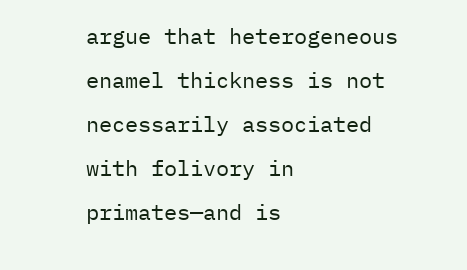argue that heterogeneous enamel thickness is not necessarily associated with folivory in primates—and is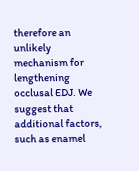therefore an unlikely mechanism for lengthening occlusal EDJ. We suggest that additional factors, such as enamel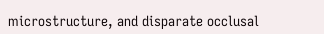microstructure, and disparate occlusal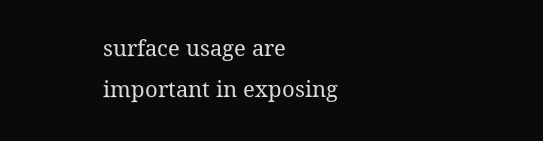surface usage are important in exposing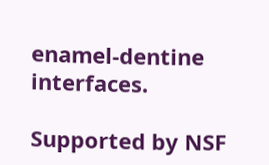enamel-dentine interfaces.

Supported by NSF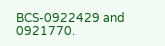BCS-0922429 and 0921770.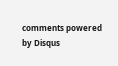comments powered by Disqus